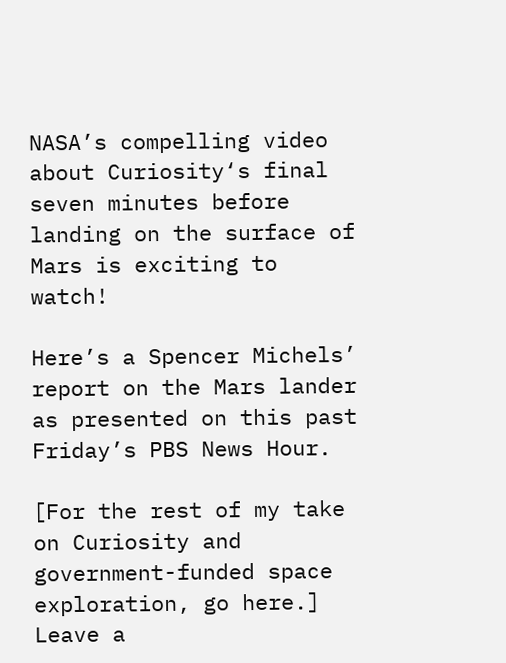NASA’s compelling video about Curiosity‘s final seven minutes before landing on the surface of Mars is exciting to watch!

Here’s a Spencer Michels’ report on the Mars lander as presented on this past Friday’s PBS News Hour.

[For the rest of my take on Curiosity and government-funded space exploration, go here.]
Leave a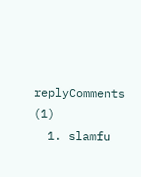replyComments (1)
  1. slamfu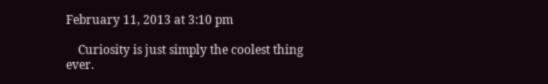February 11, 2013 at 3:10 pm

    Curiosity is just simply the coolest thing ever.